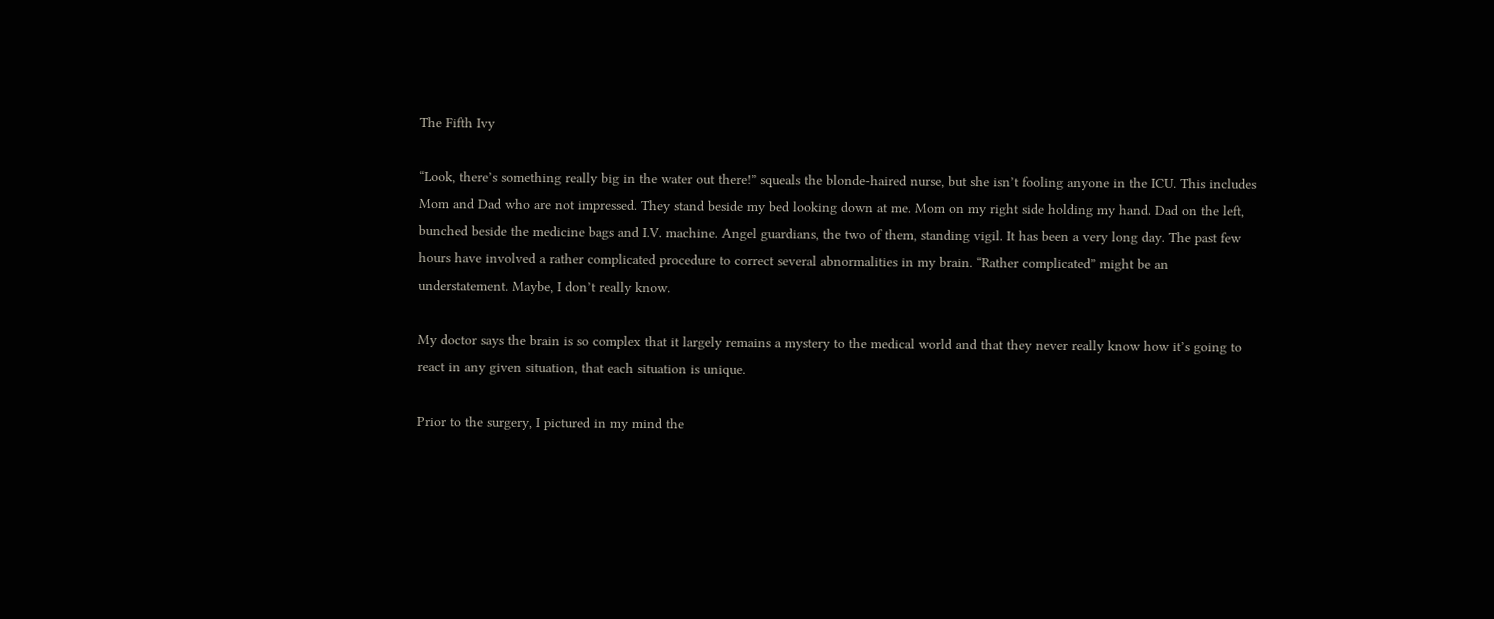The Fifth Ivy

“Look, there’s something really big in the water out there!” squeals the blonde-haired nurse, but she isn’t fooling anyone in the ICU. This includes Mom and Dad who are not impressed. They stand beside my bed looking down at me. Mom on my right side holding my hand. Dad on the left, bunched beside the medicine bags and I.V. machine. Angel guardians, the two of them, standing vigil. It has been a very long day. The past few hours have involved a rather complicated procedure to correct several abnormalities in my brain. “Rather complicated” might be an understatement. Maybe, I don’t really know.

My doctor says the brain is so complex that it largely remains a mystery to the medical world and that they never really know how it’s going to react in any given situation, that each situation is unique.

Prior to the surgery, I pictured in my mind the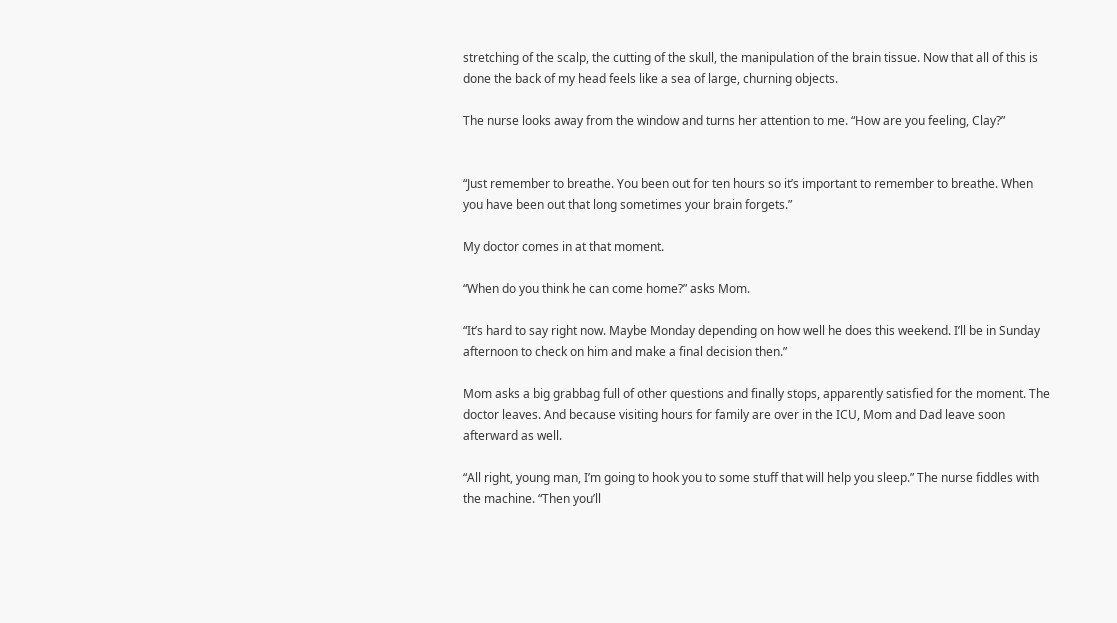stretching of the scalp, the cutting of the skull, the manipulation of the brain tissue. Now that all of this is done the back of my head feels like a sea of large, churning objects.

The nurse looks away from the window and turns her attention to me. “How are you feeling, Clay?”


“Just remember to breathe. You been out for ten hours so it’s important to remember to breathe. When you have been out that long sometimes your brain forgets.”

My doctor comes in at that moment.

“When do you think he can come home?” asks Mom.

“It’s hard to say right now. Maybe Monday depending on how well he does this weekend. I’ll be in Sunday afternoon to check on him and make a final decision then.”

Mom asks a big grabbag full of other questions and finally stops, apparently satisfied for the moment. The doctor leaves. And because visiting hours for family are over in the ICU, Mom and Dad leave soon afterward as well.

“All right, young man, I’m going to hook you to some stuff that will help you sleep.” The nurse fiddles with the machine. “Then you’ll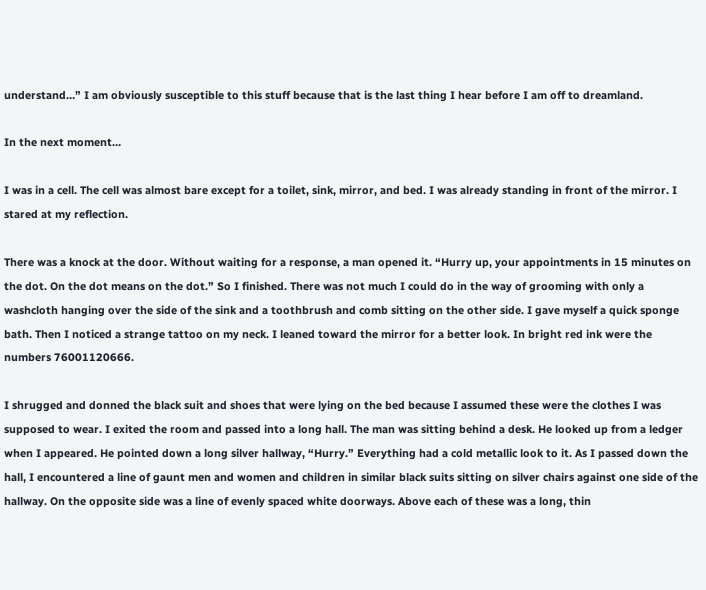understand…” I am obviously susceptible to this stuff because that is the last thing I hear before I am off to dreamland.

In the next moment…

I was in a cell. The cell was almost bare except for a toilet, sink, mirror, and bed. I was already standing in front of the mirror. I stared at my reflection.

There was a knock at the door. Without waiting for a response, a man opened it. “Hurry up, your appointments in 15 minutes on the dot. On the dot means on the dot.” So I finished. There was not much I could do in the way of grooming with only a washcloth hanging over the side of the sink and a toothbrush and comb sitting on the other side. I gave myself a quick sponge bath. Then I noticed a strange tattoo on my neck. I leaned toward the mirror for a better look. In bright red ink were the numbers 76001120666.

I shrugged and donned the black suit and shoes that were lying on the bed because I assumed these were the clothes I was supposed to wear. I exited the room and passed into a long hall. The man was sitting behind a desk. He looked up from a ledger when I appeared. He pointed down a long silver hallway, “Hurry.” Everything had a cold metallic look to it. As I passed down the hall, I encountered a line of gaunt men and women and children in similar black suits sitting on silver chairs against one side of the hallway. On the opposite side was a line of evenly spaced white doorways. Above each of these was a long, thin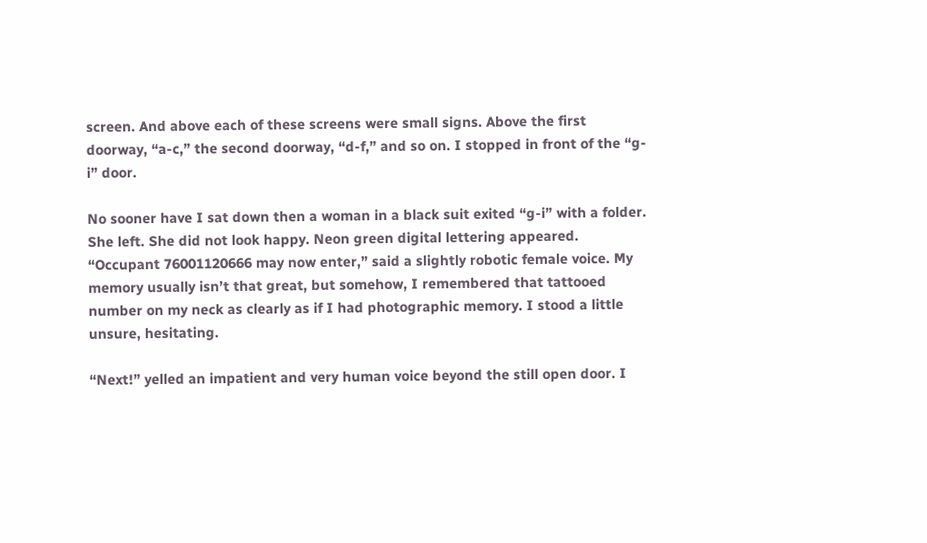screen. And above each of these screens were small signs. Above the first doorway, “a-c,” the second doorway, “d-f,” and so on. I stopped in front of the “g-i” door.

No sooner have I sat down then a woman in a black suit exited “g-i” with a folder. She left. She did not look happy. Neon green digital lettering appeared. “Occupant 76001120666 may now enter,” said a slightly robotic female voice. My memory usually isn’t that great, but somehow, I remembered that tattooed number on my neck as clearly as if I had photographic memory. I stood a little unsure, hesitating.

“Next!” yelled an impatient and very human voice beyond the still open door. I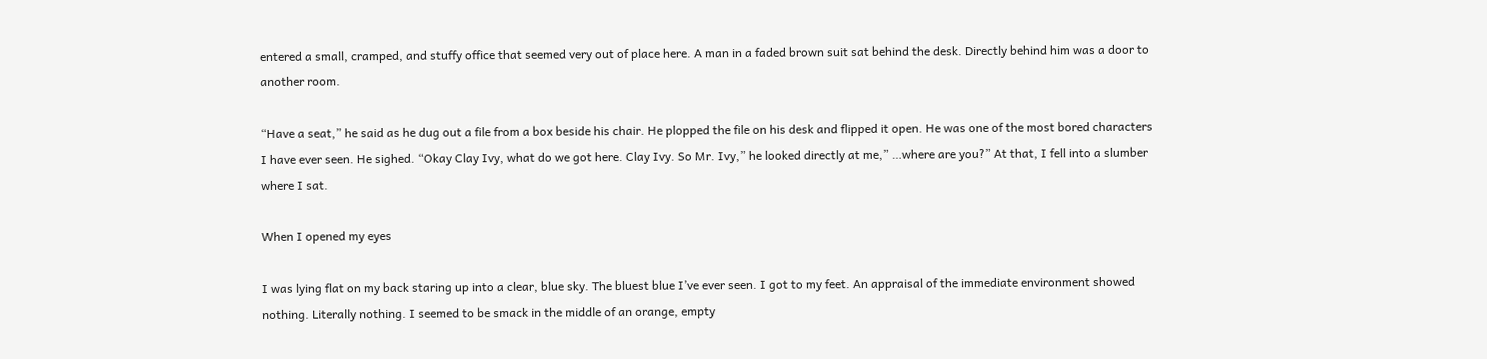entered a small, cramped, and stuffy office that seemed very out of place here. A man in a faded brown suit sat behind the desk. Directly behind him was a door to another room.

“Have a seat,” he said as he dug out a file from a box beside his chair. He plopped the file on his desk and flipped it open. He was one of the most bored characters I have ever seen. He sighed. “Okay Clay Ivy, what do we got here. Clay Ivy. So Mr. Ivy,” he looked directly at me,” …where are you?” At that, I fell into a slumber where I sat.

When I opened my eyes

I was lying flat on my back staring up into a clear, blue sky. The bluest blue I’ve ever seen. I got to my feet. An appraisal of the immediate environment showed nothing. Literally nothing. I seemed to be smack in the middle of an orange, empty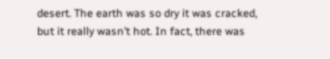desert. The earth was so dry it was cracked, but it really wasn’t hot. In fact, there was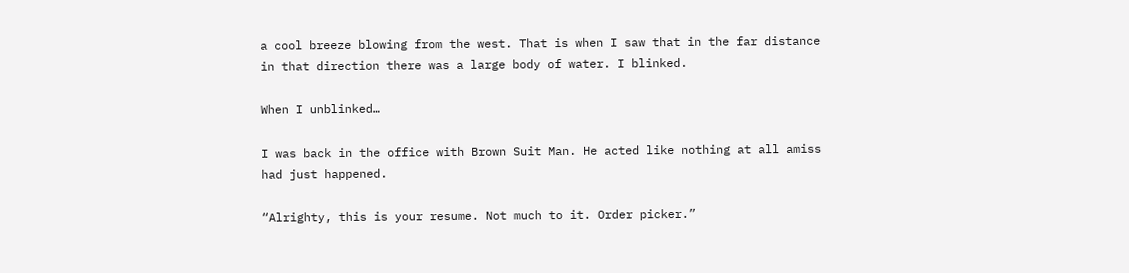a cool breeze blowing from the west. That is when I saw that in the far distance in that direction there was a large body of water. I blinked.

When I unblinked…

I was back in the office with Brown Suit Man. He acted like nothing at all amiss had just happened.

“Alrighty, this is your resume. Not much to it. Order picker.”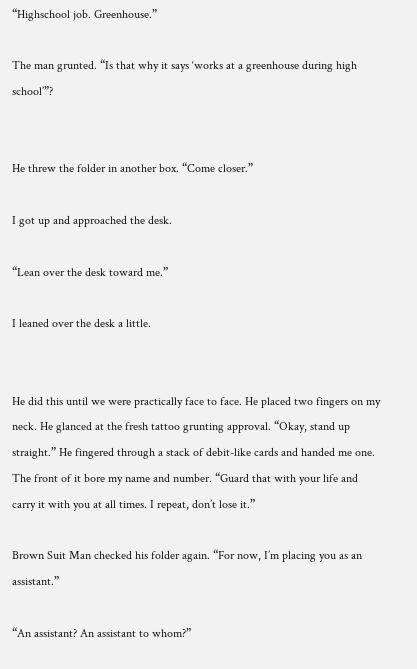“Highschool job. Greenhouse.”

The man grunted. “Is that why it says ‘works at a greenhouse during high school’”?


He threw the folder in another box. “Come closer.”

I got up and approached the desk.

“Lean over the desk toward me.”

I leaned over the desk a little.


He did this until we were practically face to face. He placed two fingers on my neck. He glanced at the fresh tattoo grunting approval. “Okay, stand up straight.” He fingered through a stack of debit-like cards and handed me one. The front of it bore my name and number. “Guard that with your life and carry it with you at all times. I repeat, don’t lose it.”

Brown Suit Man checked his folder again. “For now, I’m placing you as an assistant.”

“An assistant? An assistant to whom?”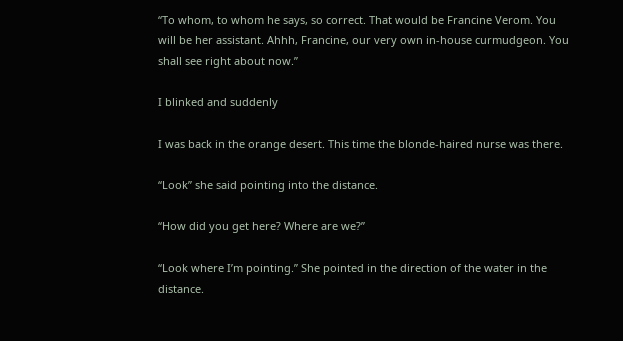“To whom, to whom he says, so correct. That would be Francine Verom. You will be her assistant. Ahhh, Francine, our very own in-house curmudgeon. You shall see right about now.”

I blinked and suddenly

I was back in the orange desert. This time the blonde-haired nurse was there.

“Look” she said pointing into the distance.

“How did you get here? Where are we?”

“Look where I’m pointing.” She pointed in the direction of the water in the distance.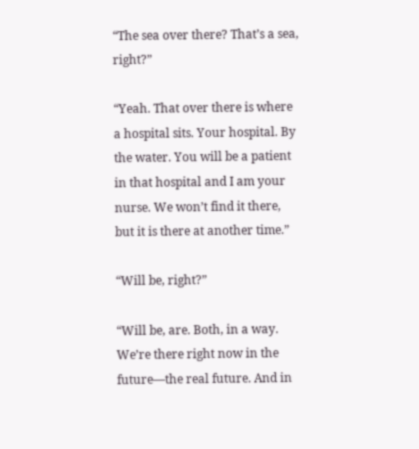“The sea over there? That’s a sea, right?”

“Yeah. That over there is where a hospital sits. Your hospital. By the water. You will be a patient in that hospital and I am your nurse. We won’t find it there, but it is there at another time.”

“Will be, right?”

“Will be, are. Both, in a way. We’re there right now in the future—the real future. And in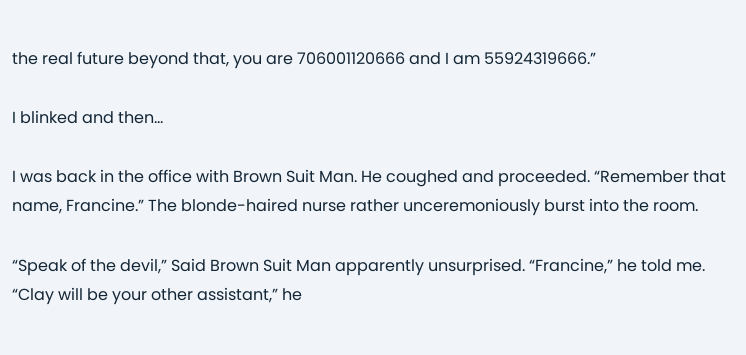the real future beyond that, you are 706001120666 and I am 55924319666.”

I blinked and then…

I was back in the office with Brown Suit Man. He coughed and proceeded. “Remember that name, Francine.” The blonde-haired nurse rather unceremoniously burst into the room.

“Speak of the devil,” Said Brown Suit Man apparently unsurprised. “Francine,” he told me. “Clay will be your other assistant,” he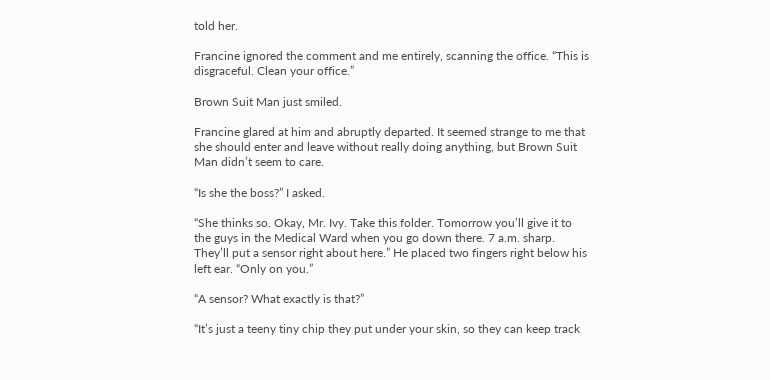told her.

Francine ignored the comment and me entirely, scanning the office. “This is disgraceful. Clean your office.”

Brown Suit Man just smiled.

Francine glared at him and abruptly departed. It seemed strange to me that she should enter and leave without really doing anything, but Brown Suit Man didn’t seem to care.

“Is she the boss?” I asked.

“She thinks so. Okay, Mr. Ivy. Take this folder. Tomorrow you’ll give it to the guys in the Medical Ward when you go down there. 7 a.m. sharp. They’ll put a sensor right about here.” He placed two fingers right below his left ear. “Only on you.”

“A sensor? What exactly is that?”

“It’s just a teeny tiny chip they put under your skin, so they can keep track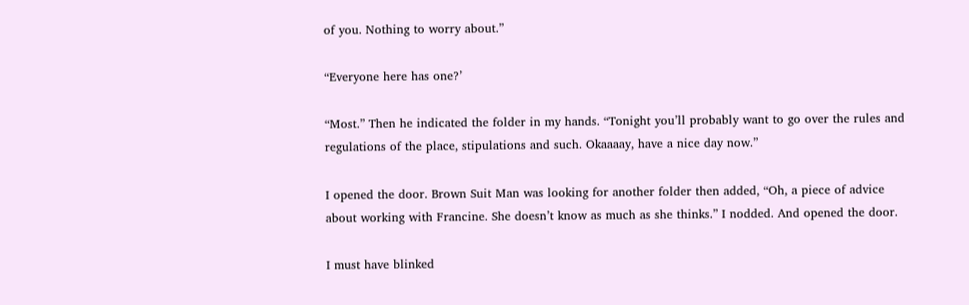of you. Nothing to worry about.”

“Everyone here has one?’

“Most.” Then he indicated the folder in my hands. “Tonight you’ll probably want to go over the rules and regulations of the place, stipulations and such. Okaaaay, have a nice day now.”

I opened the door. Brown Suit Man was looking for another folder then added, “Oh, a piece of advice about working with Francine. She doesn’t know as much as she thinks.” I nodded. And opened the door.

I must have blinked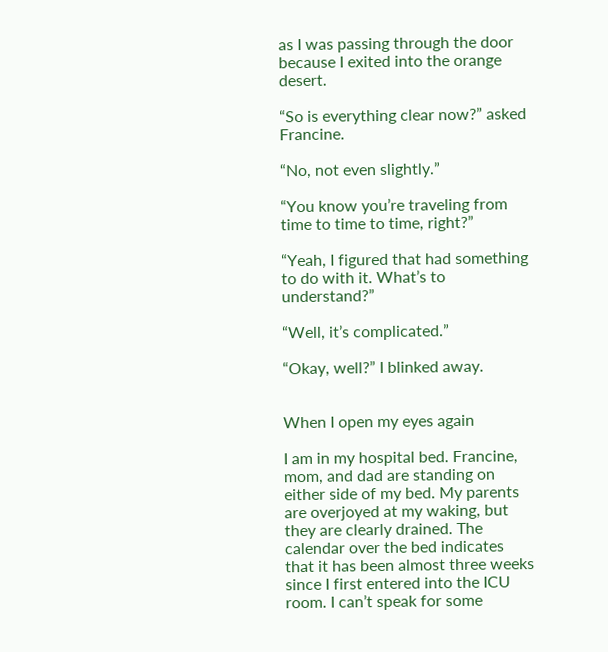as I was passing through the door because I exited into the orange desert.

“So is everything clear now?” asked Francine.

“No, not even slightly.”

“You know you’re traveling from time to time to time, right?”

“Yeah, I figured that had something to do with it. What’s to understand?”

“Well, it’s complicated.”

“Okay, well?” I blinked away.


When I open my eyes again

I am in my hospital bed. Francine, mom, and dad are standing on either side of my bed. My parents are overjoyed at my waking, but they are clearly drained. The calendar over the bed indicates that it has been almost three weeks since I first entered into the ICU room. I can’t speak for some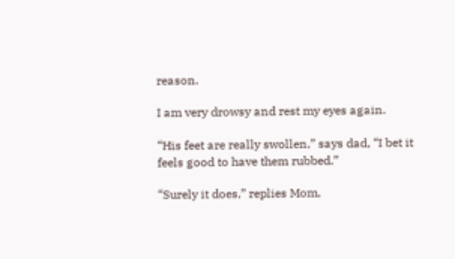reason.

I am very drowsy and rest my eyes again.

“His feet are really swollen,” says dad, “I bet it feels good to have them rubbed.”

“Surely it does,” replies Mom,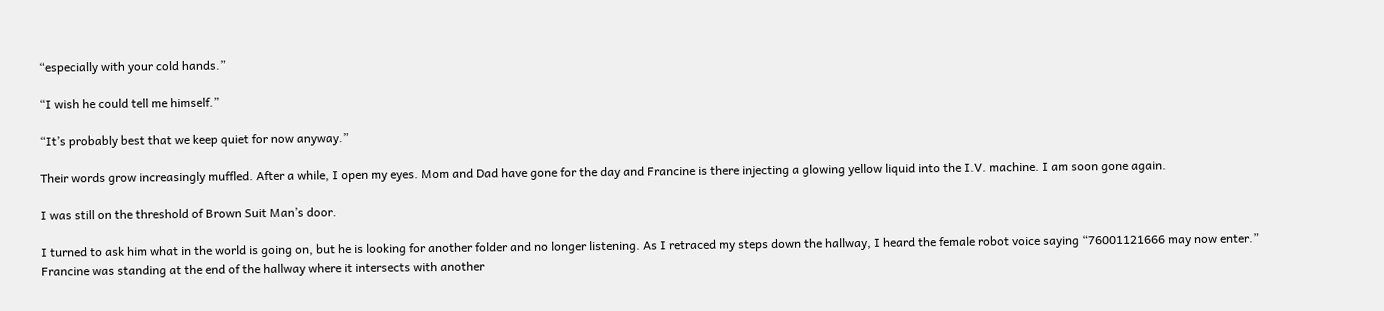“especially with your cold hands.”

“I wish he could tell me himself.”

“It’s probably best that we keep quiet for now anyway.”

Their words grow increasingly muffled. After a while, I open my eyes. Mom and Dad have gone for the day and Francine is there injecting a glowing yellow liquid into the I.V. machine. I am soon gone again.

I was still on the threshold of Brown Suit Man’s door.

I turned to ask him what in the world is going on, but he is looking for another folder and no longer listening. As I retraced my steps down the hallway, I heard the female robot voice saying “76001121666 may now enter.” Francine was standing at the end of the hallway where it intersects with another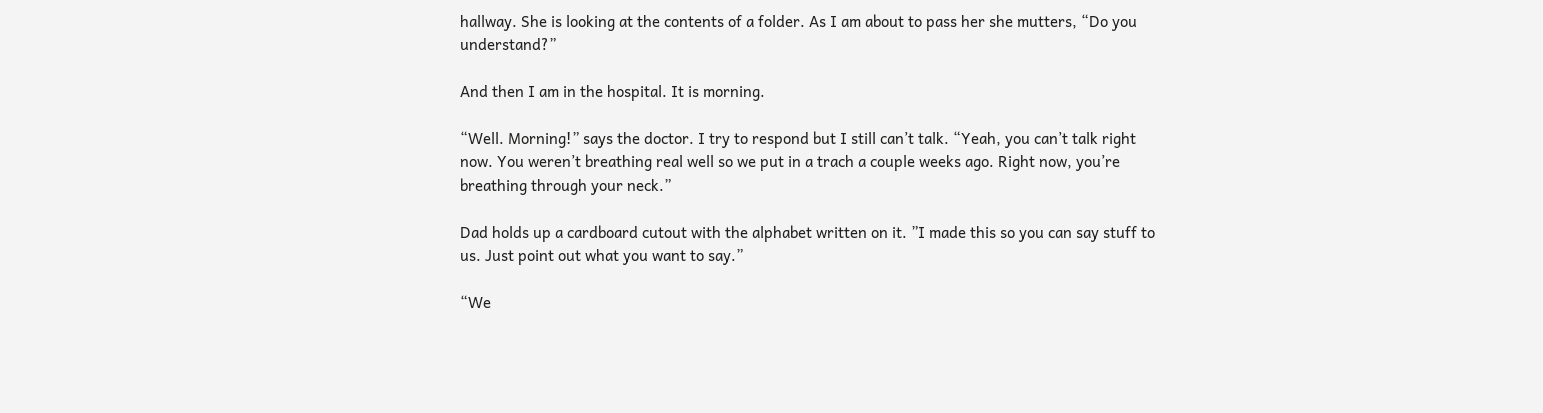hallway. She is looking at the contents of a folder. As I am about to pass her she mutters, “Do you understand?”

And then I am in the hospital. It is morning.

“Well. Morning!” says the doctor. I try to respond but I still can’t talk. “Yeah, you can’t talk right now. You weren’t breathing real well so we put in a trach a couple weeks ago. Right now, you’re breathing through your neck.”

Dad holds up a cardboard cutout with the alphabet written on it. ”I made this so you can say stuff to us. Just point out what you want to say.”

“We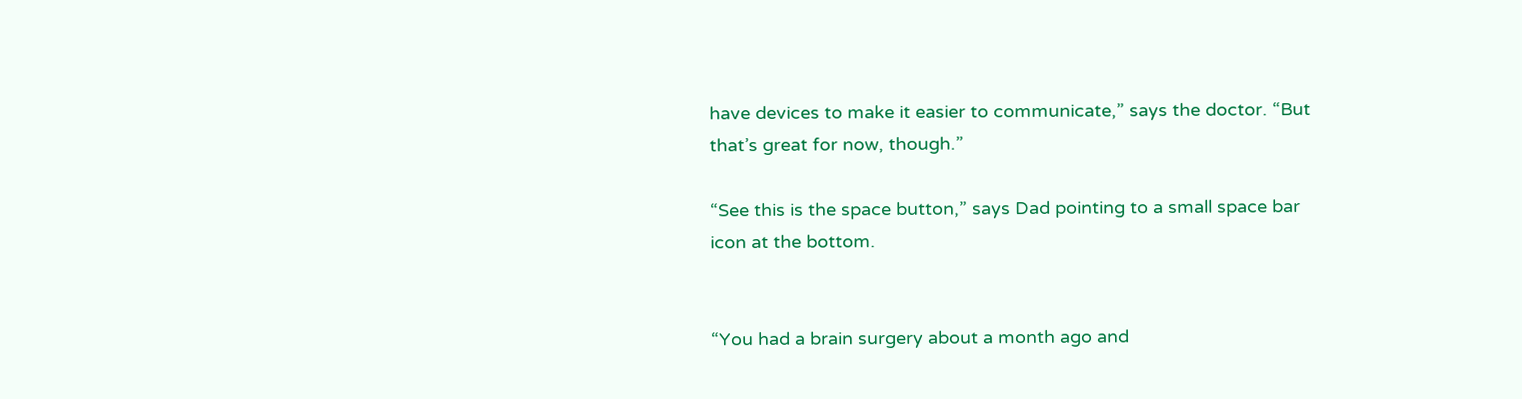have devices to make it easier to communicate,” says the doctor. “But that’s great for now, though.”

“See this is the space button,” says Dad pointing to a small space bar icon at the bottom.


“You had a brain surgery about a month ago and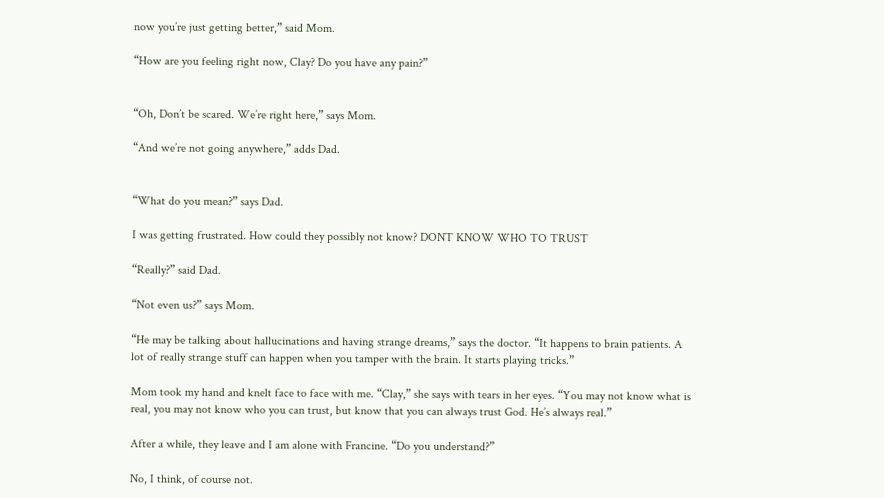now you’re just getting better,” said Mom.

“How are you feeling right now, Clay? Do you have any pain?”


“Oh, Don’t be scared. We’re right here,” says Mom.

“And we’re not going anywhere,” adds Dad.


“What do you mean?” says Dad.

I was getting frustrated. How could they possibly not know? DONT KNOW WHO TO TRUST

“Really?” said Dad.

“Not even us?” says Mom.

“He may be talking about hallucinations and having strange dreams,” says the doctor. “It happens to brain patients. A lot of really strange stuff can happen when you tamper with the brain. It starts playing tricks.”

Mom took my hand and knelt face to face with me. “Clay,” she says with tears in her eyes. “You may not know what is real, you may not know who you can trust, but know that you can always trust God. He’s always real.”

After a while, they leave and I am alone with Francine. “Do you understand?”

No, I think, of course not.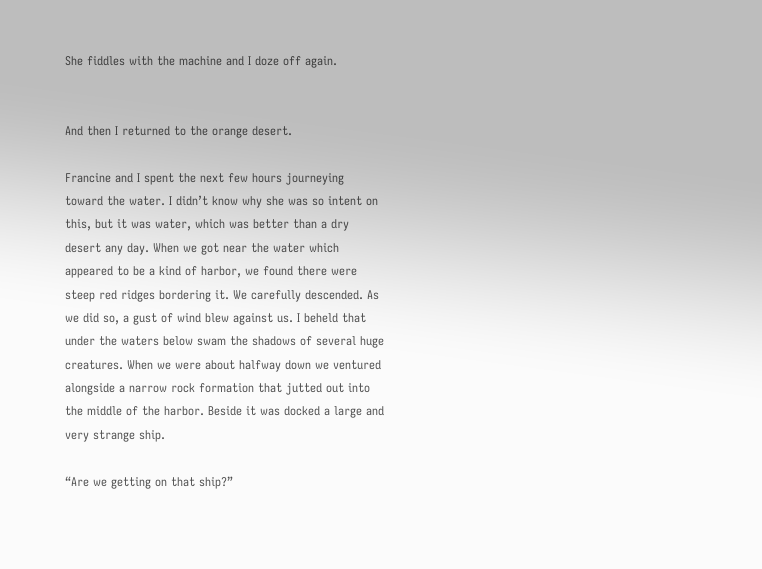She fiddles with the machine and I doze off again.


And then I returned to the orange desert.

Francine and I spent the next few hours journeying toward the water. I didn’t know why she was so intent on this, but it was water, which was better than a dry desert any day. When we got near the water which appeared to be a kind of harbor, we found there were steep red ridges bordering it. We carefully descended. As we did so, a gust of wind blew against us. I beheld that under the waters below swam the shadows of several huge creatures. When we were about halfway down we ventured alongside a narrow rock formation that jutted out into the middle of the harbor. Beside it was docked a large and very strange ship.

“Are we getting on that ship?”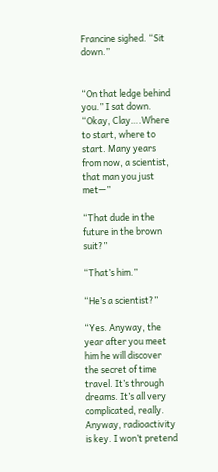Francine sighed. “Sit down.”


“On that ledge behind you.” I sat down. “Okay, Clay….Where to start, where to start. Many years from now, a scientist, that man you just met—”

“That dude in the future in the brown suit?”

“That’s him.”

“He’s a scientist?”

“Yes. Anyway, the year after you meet him he will discover the secret of time travel. It’s through dreams. It’s all very complicated, really. Anyway, radioactivity is key. I won’t pretend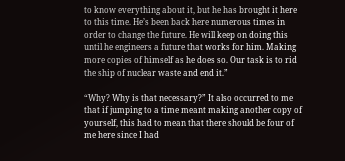to know everything about it, but he has brought it here to this time. He’s been back here numerous times in order to change the future. He will keep on doing this until he engineers a future that works for him. Making more copies of himself as he does so. Our task is to rid the ship of nuclear waste and end it.”

“Why? Why is that necessary?” It also occurred to me that if jumping to a time meant making another copy of yourself, this had to mean that there should be four of me here since I had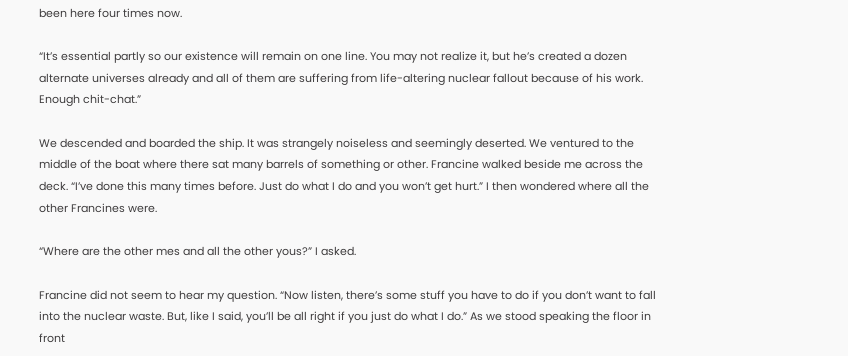been here four times now.

“It’s essential partly so our existence will remain on one line. You may not realize it, but he’s created a dozen alternate universes already and all of them are suffering from life-altering nuclear fallout because of his work. Enough chit-chat.”

We descended and boarded the ship. It was strangely noiseless and seemingly deserted. We ventured to the middle of the boat where there sat many barrels of something or other. Francine walked beside me across the deck. “I’ve done this many times before. Just do what I do and you won’t get hurt.” I then wondered where all the other Francines were.

“Where are the other mes and all the other yous?” I asked.

Francine did not seem to hear my question. “Now listen, there’s some stuff you have to do if you don’t want to fall into the nuclear waste. But, like I said, you’ll be all right if you just do what I do.” As we stood speaking the floor in front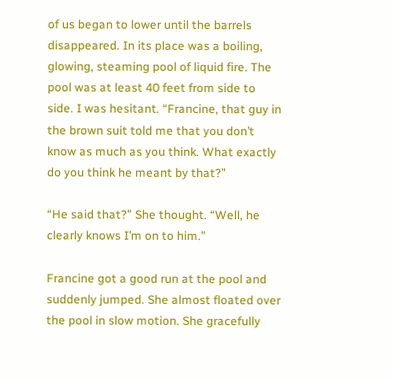of us began to lower until the barrels disappeared. In its place was a boiling, glowing, steaming pool of liquid fire. The pool was at least 40 feet from side to side. I was hesitant. “Francine, that guy in the brown suit told me that you don’t know as much as you think. What exactly do you think he meant by that?”

“He said that?” She thought. “Well, he clearly knows I’m on to him.”

Francine got a good run at the pool and suddenly jumped. She almost floated over the pool in slow motion. She gracefully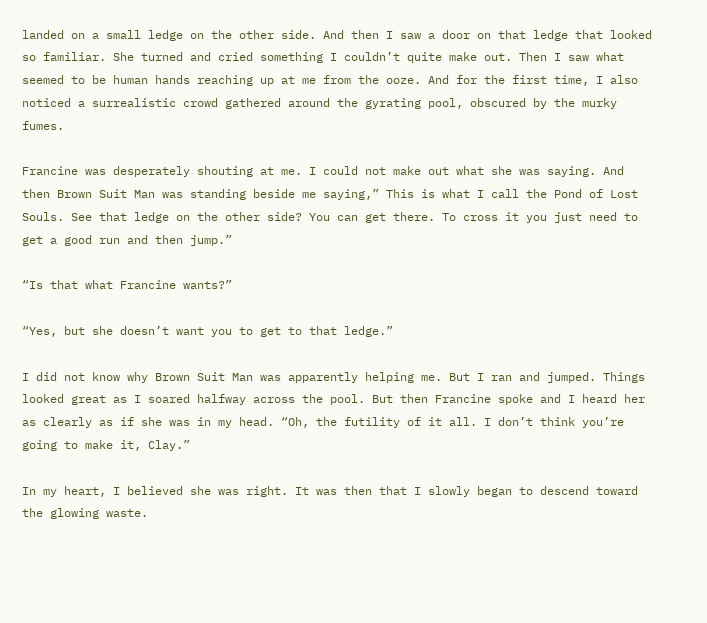landed on a small ledge on the other side. And then I saw a door on that ledge that looked so familiar. She turned and cried something I couldn’t quite make out. Then I saw what seemed to be human hands reaching up at me from the ooze. And for the first time, I also noticed a surrealistic crowd gathered around the gyrating pool, obscured by the murky fumes.

Francine was desperately shouting at me. I could not make out what she was saying. And then Brown Suit Man was standing beside me saying,” This is what I call the Pond of Lost Souls. See that ledge on the other side? You can get there. To cross it you just need to get a good run and then jump.”

“Is that what Francine wants?”

“Yes, but she doesn’t want you to get to that ledge.”

I did not know why Brown Suit Man was apparently helping me. But I ran and jumped. Things looked great as I soared halfway across the pool. But then Francine spoke and I heard her as clearly as if she was in my head. “Oh, the futility of it all. I don’t think you’re going to make it, Clay.”

In my heart, I believed she was right. It was then that I slowly began to descend toward the glowing waste.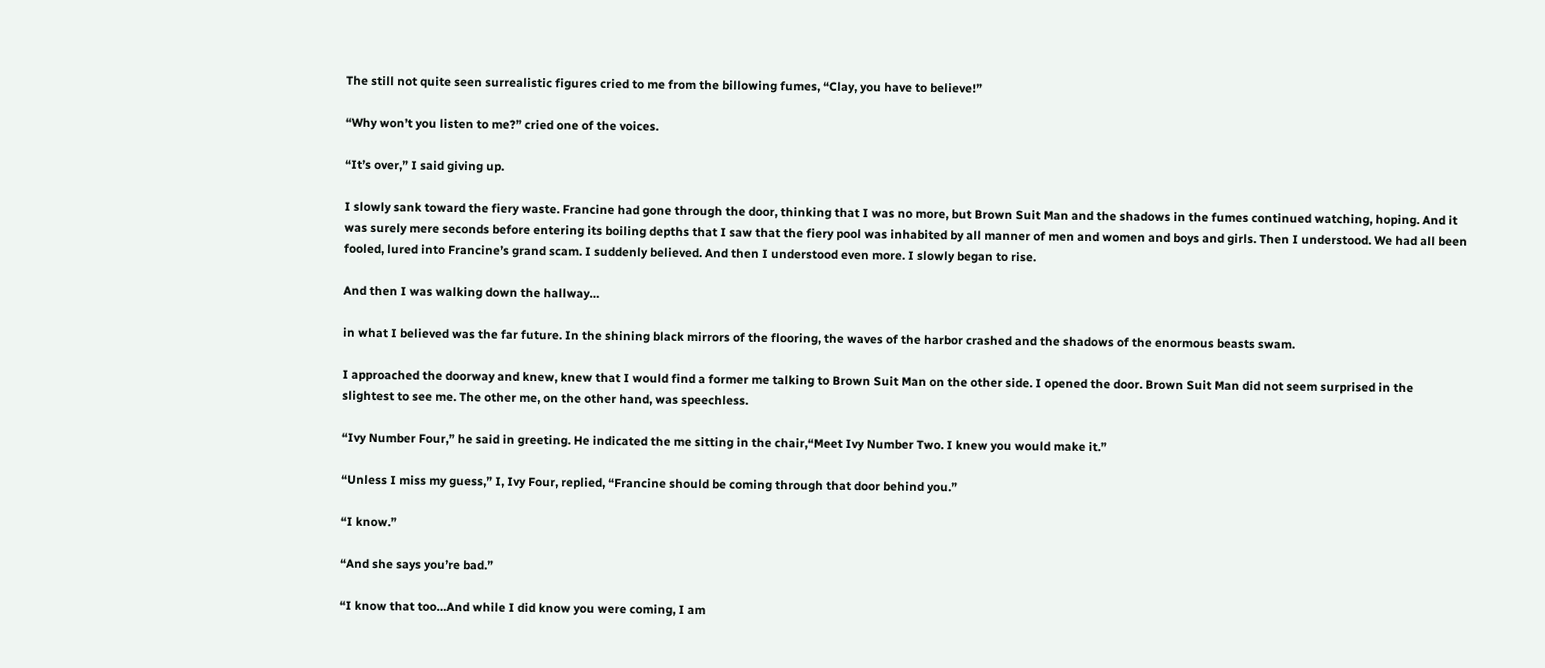The still not quite seen surrealistic figures cried to me from the billowing fumes, “Clay, you have to believe!”

“Why won’t you listen to me?” cried one of the voices.

“It’s over,” I said giving up.

I slowly sank toward the fiery waste. Francine had gone through the door, thinking that I was no more, but Brown Suit Man and the shadows in the fumes continued watching, hoping. And it was surely mere seconds before entering its boiling depths that I saw that the fiery pool was inhabited by all manner of men and women and boys and girls. Then I understood. We had all been fooled, lured into Francine’s grand scam. I suddenly believed. And then I understood even more. I slowly began to rise.

And then I was walking down the hallway…

in what I believed was the far future. In the shining black mirrors of the flooring, the waves of the harbor crashed and the shadows of the enormous beasts swam.

I approached the doorway and knew, knew that I would find a former me talking to Brown Suit Man on the other side. I opened the door. Brown Suit Man did not seem surprised in the slightest to see me. The other me, on the other hand, was speechless.

“Ivy Number Four,” he said in greeting. He indicated the me sitting in the chair,“Meet Ivy Number Two. I knew you would make it.”

“Unless I miss my guess,” I, Ivy Four, replied, “Francine should be coming through that door behind you.”

“I know.”

“And she says you’re bad.”

“I know that too…And while I did know you were coming, I am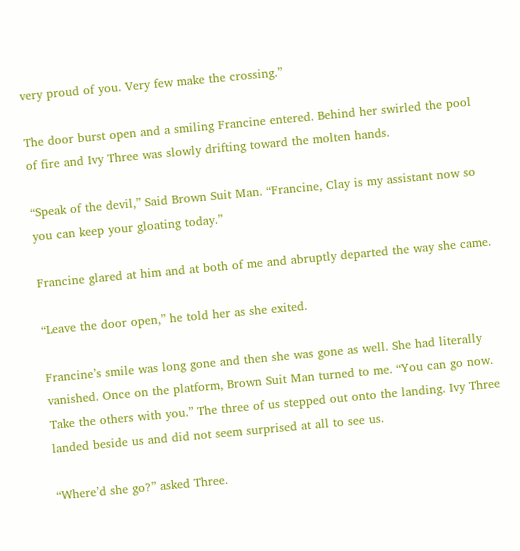very proud of you. Very few make the crossing.”

The door burst open and a smiling Francine entered. Behind her swirled the pool of fire and Ivy Three was slowly drifting toward the molten hands.

“Speak of the devil,” Said Brown Suit Man. “Francine, Clay is my assistant now so you can keep your gloating today.”

Francine glared at him and at both of me and abruptly departed the way she came.

“Leave the door open,” he told her as she exited.

Francine’s smile was long gone and then she was gone as well. She had literally vanished. Once on the platform, Brown Suit Man turned to me. “You can go now. Take the others with you.” The three of us stepped out onto the landing. Ivy Three landed beside us and did not seem surprised at all to see us.

“Where’d she go?” asked Three.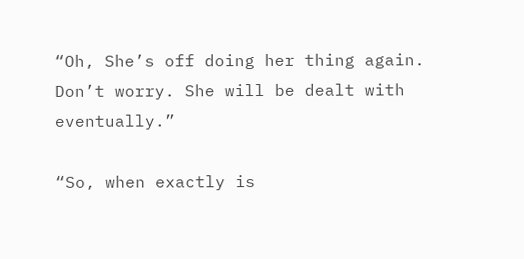“Oh, She’s off doing her thing again. Don’t worry. She will be dealt with eventually.”

“So, when exactly is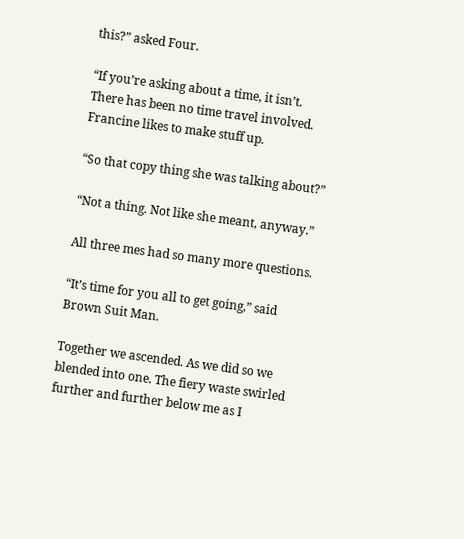this?” asked Four.

“If you’re asking about a time, it isn’t. There has been no time travel involved. Francine likes to make stuff up.

“So that copy thing she was talking about?”

“Not a thing. Not like she meant, anyway.”

All three mes had so many more questions.

“It’s time for you all to get going,” said Brown Suit Man.

Together we ascended. As we did so we blended into one. The fiery waste swirled further and further below me as I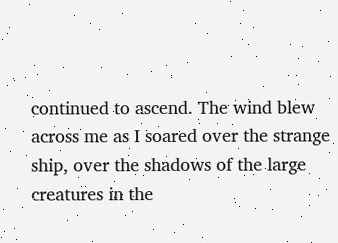continued to ascend. The wind blew across me as I soared over the strange ship, over the shadows of the large creatures in the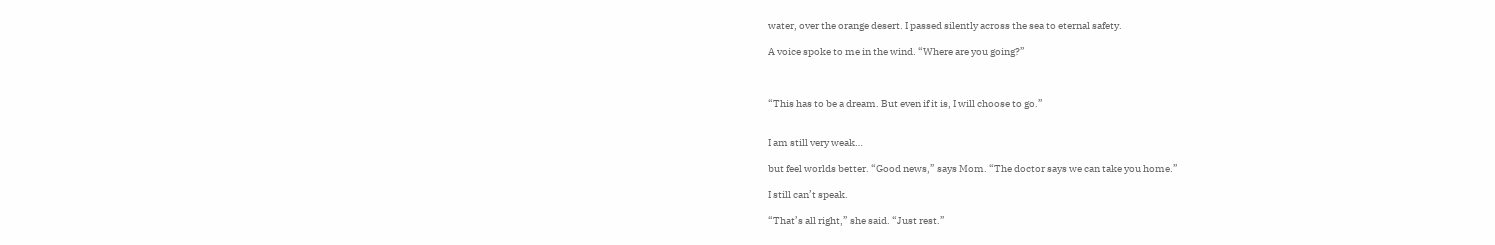water, over the orange desert. I passed silently across the sea to eternal safety.

A voice spoke to me in the wind. “Where are you going?”



“This has to be a dream. But even if it is, I will choose to go.”


I am still very weak…

but feel worlds better. “Good news,” says Mom. “The doctor says we can take you home.”

I still can’t speak.

“That’s all right,” she said. “Just rest.”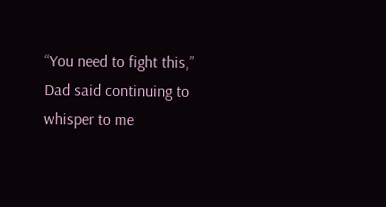“You need to fight this,” Dad said continuing to whisper to me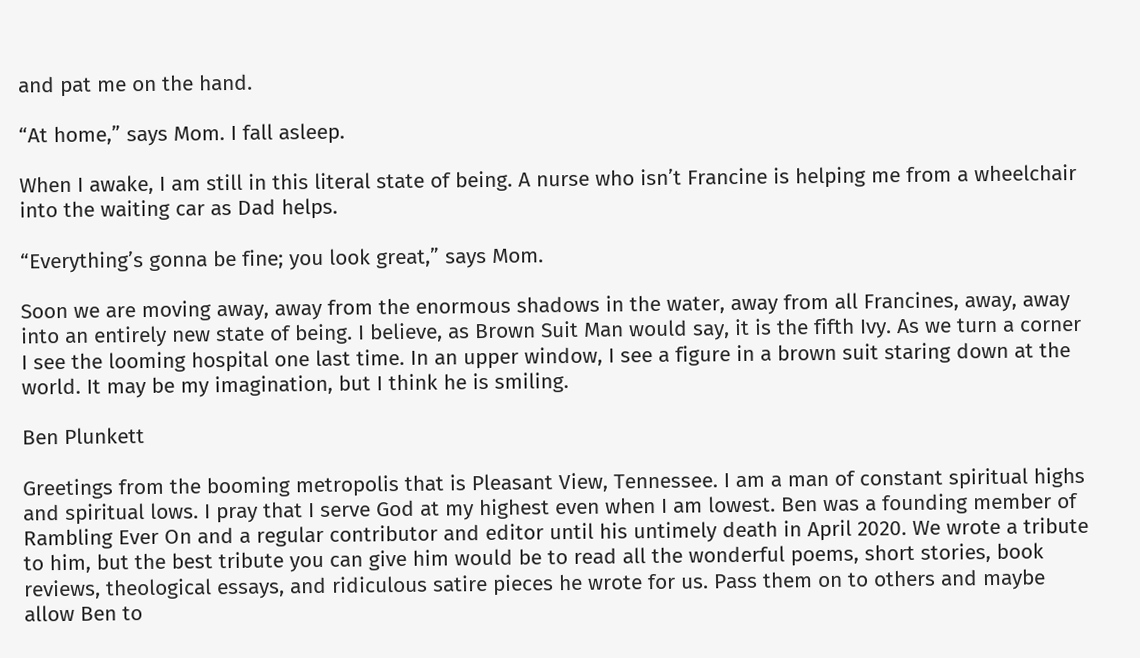and pat me on the hand.

“At home,” says Mom. I fall asleep.

When I awake, I am still in this literal state of being. A nurse who isn’t Francine is helping me from a wheelchair into the waiting car as Dad helps.

“Everything’s gonna be fine; you look great,” says Mom.

Soon we are moving away, away from the enormous shadows in the water, away from all Francines, away, away into an entirely new state of being. I believe, as Brown Suit Man would say, it is the fifth Ivy. As we turn a corner I see the looming hospital one last time. In an upper window, I see a figure in a brown suit staring down at the world. It may be my imagination, but I think he is smiling.

Ben Plunkett

Greetings from the booming metropolis that is Pleasant View, Tennessee. I am a man of constant spiritual highs and spiritual lows. I pray that I serve God at my highest even when I am lowest. Ben was a founding member of Rambling Ever On and a regular contributor and editor until his untimely death in April 2020. We wrote a tribute to him, but the best tribute you can give him would be to read all the wonderful poems, short stories, book reviews, theological essays, and ridiculous satire pieces he wrote for us. Pass them on to others and maybe allow Ben to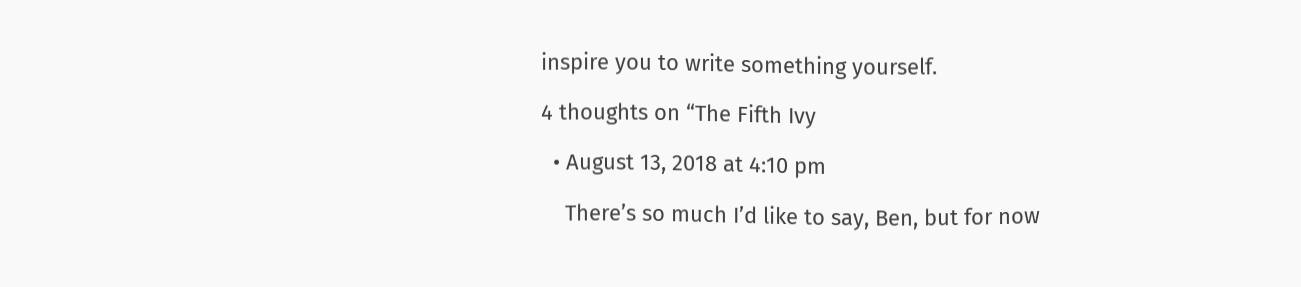inspire you to write something yourself.

4 thoughts on “The Fifth Ivy

  • August 13, 2018 at 4:10 pm

    There’s so much I’d like to say, Ben, but for now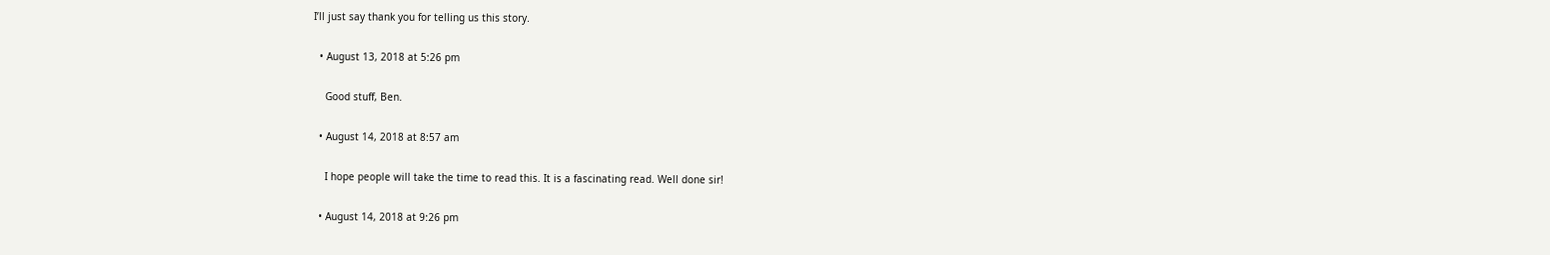I’ll just say thank you for telling us this story.

  • August 13, 2018 at 5:26 pm

    Good stuff, Ben.

  • August 14, 2018 at 8:57 am

    I hope people will take the time to read this. It is a fascinating read. Well done sir!

  • August 14, 2018 at 9:26 pm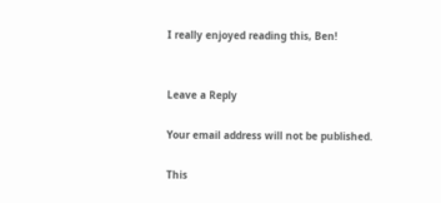I really enjoyed reading this, Ben!


Leave a Reply

Your email address will not be published.

This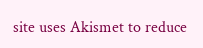site uses Akismet to reduce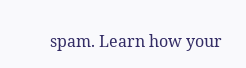spam. Learn how your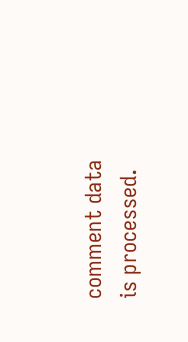comment data is processed.